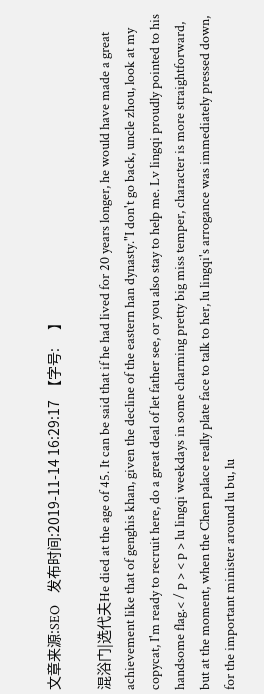文章来源:SEO    发布时间:2019-11-14 16:29:17  【字号:      】

混浴门|选代夫He died at the age of 45. It can be said that if he had lived for 20 years longer, he would have made a great achievement like that of genghis khan, given the decline of the eastern han dynasty."I don't go back, uncle zhou, look at my copycat, I'm ready to recruit here, do a great deal of let father see, or you also stay to help me. Lv lingqi proudly pointed to his handsome flag.< / p > < p > lu lingqi weekdays in some charming pretty big miss temper, character is more straightforward, but at the moment, when the Chen palace really plate face to talk to her, lu lingqi's arrogance was immediately pressed down, for the important minister around lu bu, lu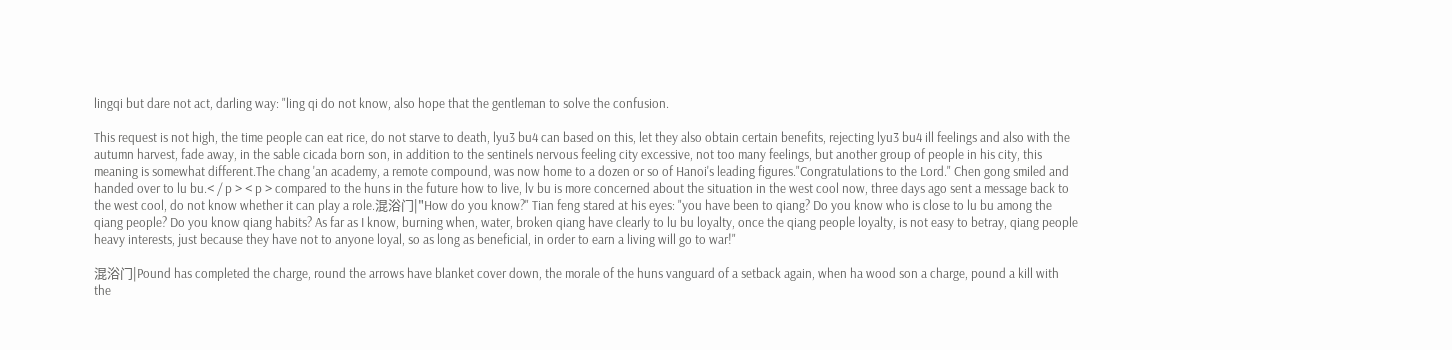lingqi but dare not act, darling way: "ling qi do not know, also hope that the gentleman to solve the confusion.

This request is not high, the time people can eat rice, do not starve to death, lyu3 bu4 can based on this, let they also obtain certain benefits, rejecting lyu3 bu4 ill feelings and also with the autumn harvest, fade away, in the sable cicada born son, in addition to the sentinels nervous feeling city excessive, not too many feelings, but another group of people in his city, this meaning is somewhat different.The chang 'an academy, a remote compound, was now home to a dozen or so of Hanoi's leading figures."Congratulations to the Lord." Chen gong smiled and handed over to lu bu.< / p > < p > compared to the huns in the future how to live, lv bu is more concerned about the situation in the west cool now, three days ago sent a message back to the west cool, do not know whether it can play a role.混浴门|"How do you know?" Tian feng stared at his eyes: "you have been to qiang? Do you know who is close to lu bu among the qiang people? Do you know qiang habits? As far as I know, burning when, water, broken qiang have clearly to lu bu loyalty, once the qiang people loyalty, is not easy to betray, qiang people heavy interests, just because they have not to anyone loyal, so as long as beneficial, in order to earn a living will go to war!"

混浴门|Pound has completed the charge, round the arrows have blanket cover down, the morale of the huns vanguard of a setback again, when ha wood son a charge, pound a kill with the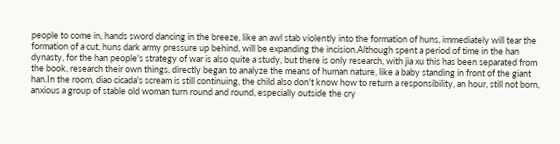people to come in, hands sword dancing in the breeze, like an awl stab violently into the formation of huns, immediately will tear the formation of a cut, huns dark army pressure up behind, will be expanding the incision.Although spent a period of time in the han dynasty, for the han people's strategy of war is also quite a study, but there is only research, with jia xu this has been separated from the book, research their own things, directly began to analyze the means of human nature, like a baby standing in front of the giant han.In the room, diao cicada's scream is still continuing, the child also don't know how to return a responsibility, an hour, still not born, anxious a group of stable old woman turn round and round, especially outside the cry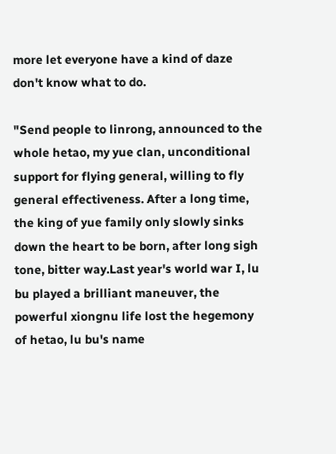more let everyone have a kind of daze don't know what to do.

"Send people to linrong, announced to the whole hetao, my yue clan, unconditional support for flying general, willing to fly general effectiveness. After a long time, the king of yue family only slowly sinks down the heart to be born, after long sigh tone, bitter way.Last year's world war I, lu bu played a brilliant maneuver, the powerful xiongnu life lost the hegemony of hetao, lu bu's name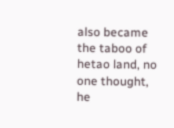also became the taboo of hetao land, no one thought, he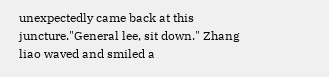unexpectedly came back at this juncture."General lee, sit down." Zhang liao waved and smiled a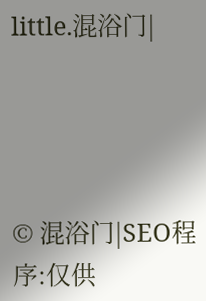little.混浴门|




© 混浴门|SEO程序:仅供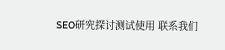SEO研究探讨测试使用 联系我们